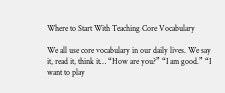Where to Start With Teaching Core Vocabulary

We all use core vocabulary in our daily lives. We say it, read it, think it… “How are you?” “I am good.” “I want to play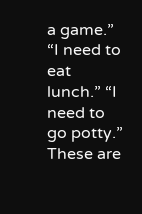a game.” “I need to eat lunch.” “I need to go potty.” These are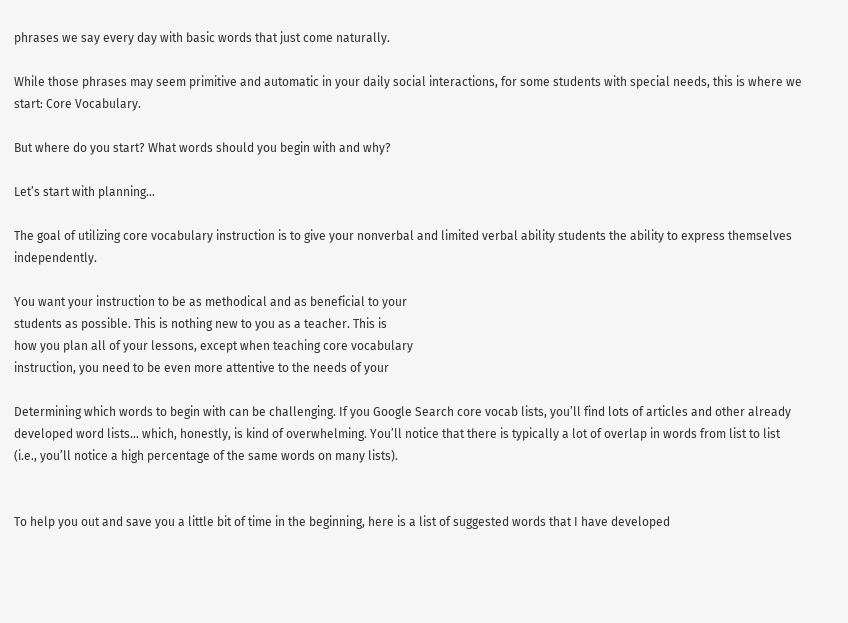phrases we say every day with basic words that just come naturally.

While those phrases may seem primitive and automatic in your daily social interactions, for some students with special needs, this is where we start: Core Vocabulary.

But where do you start? What words should you begin with and why?

Let’s start with planning…

The goal of utilizing core vocabulary instruction is to give your nonverbal and limited verbal ability students the ability to express themselves independently.

You want your instruction to be as methodical and as beneficial to your
students as possible. This is nothing new to you as a teacher. This is
how you plan all of your lessons, except when teaching core vocabulary
instruction, you need to be even more attentive to the needs of your

Determining which words to begin with can be challenging. If you Google Search core vocab lists, you’ll find lots of articles and other already developed word lists… which, honestly, is kind of overwhelming. You’ll notice that there is typically a lot of overlap in words from list to list (i.e., you’ll notice a high percentage of the same words on many lists).


To help you out and save you a little bit of time in the beginning, here is a list of suggested words that I have developed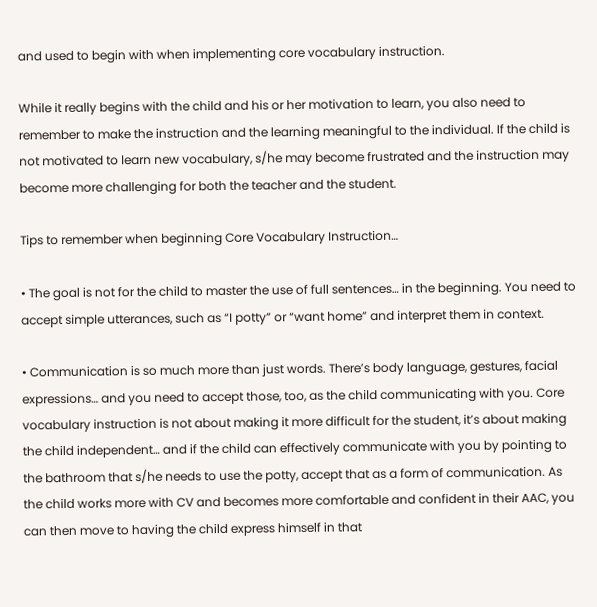and used to begin with when implementing core vocabulary instruction.

While it really begins with the child and his or her motivation to learn, you also need to remember to make the instruction and the learning meaningful to the individual. If the child is not motivated to learn new vocabulary, s/he may become frustrated and the instruction may become more challenging for both the teacher and the student.

Tips to remember when beginning Core Vocabulary Instruction…

• The goal is not for the child to master the use of full sentences… in the beginning. You need to accept simple utterances, such as “I potty” or “want home” and interpret them in context.

• Communication is so much more than just words. There’s body language, gestures, facial expressions… and you need to accept those, too, as the child communicating with you. Core vocabulary instruction is not about making it more difficult for the student, it’s about making the child independent… and if the child can effectively communicate with you by pointing to the bathroom that s/he needs to use the potty, accept that as a form of communication. As the child works more with CV and becomes more comfortable and confident in their AAC, you can then move to having the child express himself in that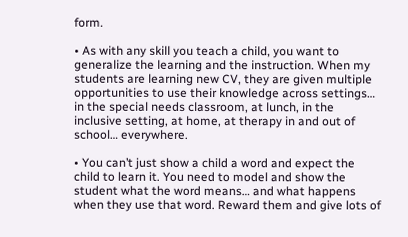form.

• As with any skill you teach a child, you want to generalize the learning and the instruction. When my students are learning new CV, they are given multiple opportunities to use their knowledge across settings… in the special needs classroom, at lunch, in the inclusive setting, at home, at therapy in and out of school… everywhere.

• You can’t just show a child a word and expect the child to learn it. You need to model and show the student what the word means… and what happens when they use that word. Reward them and give lots of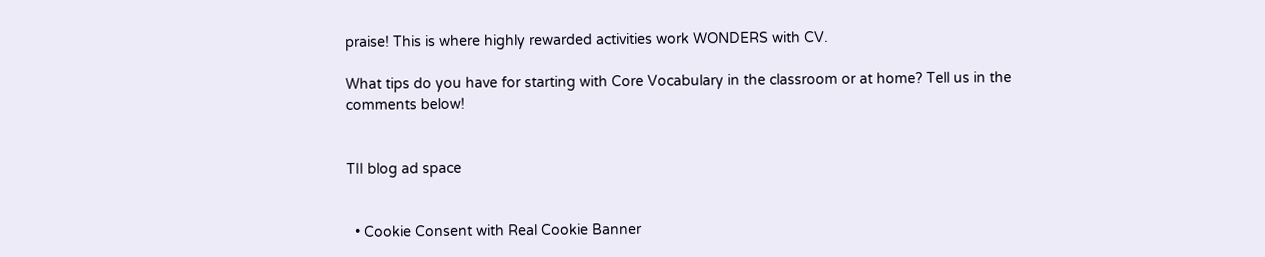praise! This is where highly rewarded activities work WONDERS with CV.

What tips do you have for starting with Core Vocabulary in the classroom or at home? Tell us in the comments below!


TII blog ad space


  • Cookie Consent with Real Cookie Banner